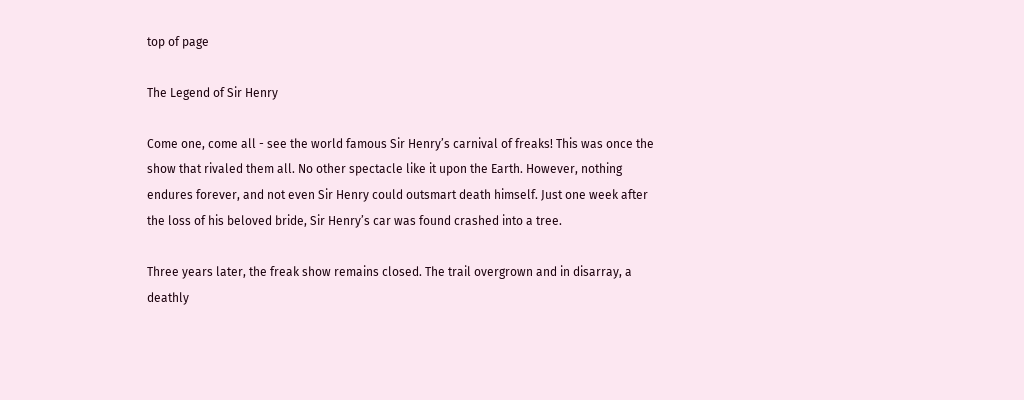top of page

The Legend of Sir Henry

Come one, come all - see the world famous Sir Henry’s carnival of freaks! This was once the show that rivaled them all. No other spectacle like it upon the Earth. However, nothing endures forever, and not even Sir Henry could outsmart death himself. Just one week after the loss of his beloved bride, Sir Henry’s car was found crashed into a tree.

Three years later, the freak show remains closed. The trail overgrown and in disarray, a deathly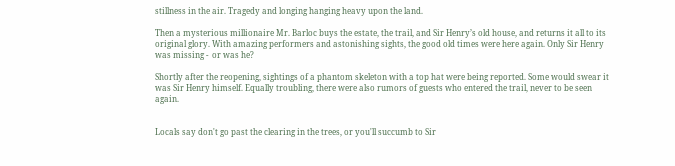stillness in the air. Tragedy and longing hanging heavy upon the land.

Then a mysterious millionaire Mr. Barloc buys the estate, the trail, and Sir Henry’s old house, and returns it all to its original glory. With amazing performers and astonishing sights, the good old times were here again. Only Sir Henry was missing -  or was he?

Shortly after the reopening, sightings of a phantom skeleton with a top hat were being reported. Some would swear it was Sir Henry himself. Equally troubling, there were also rumors of guests who entered the trail, never to be seen again.


Locals say don't go past the clearing in the trees, or you'll succumb to Sir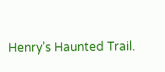Henry’s Haunted Trail.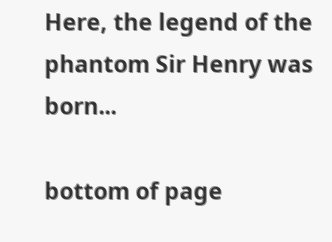Here, the legend of the phantom Sir Henry was born...

bottom of page